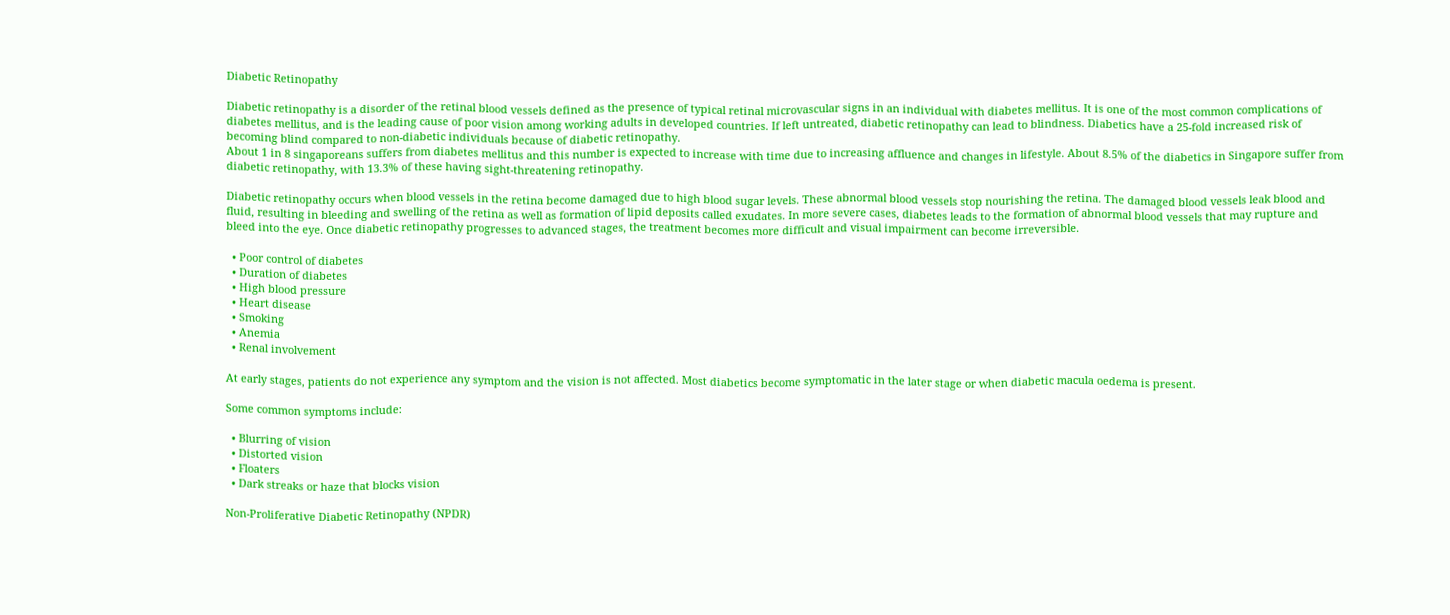Diabetic Retinopathy

Diabetic retinopathy is a disorder of the retinal blood vessels defined as the presence of typical retinal microvascular signs in an individual with diabetes mellitus. It is one of the most common complications of diabetes mellitus, and is the leading cause of poor vision among working adults in developed countries. If left untreated, diabetic retinopathy can lead to blindness. Diabetics have a 25-fold increased risk of becoming blind compared to non-diabetic individuals because of diabetic retinopathy.
About 1 in 8 singaporeans suffers from diabetes mellitus and this number is expected to increase with time due to increasing affluence and changes in lifestyle. About 8.5% of the diabetics in Singapore suffer from diabetic retinopathy, with 13.3% of these having sight-threatening retinopathy.

Diabetic retinopathy occurs when blood vessels in the retina become damaged due to high blood sugar levels. These abnormal blood vessels stop nourishing the retina. The damaged blood vessels leak blood and fluid, resulting in bleeding and swelling of the retina as well as formation of lipid deposits called exudates. In more severe cases, diabetes leads to the formation of abnormal blood vessels that may rupture and bleed into the eye. Once diabetic retinopathy progresses to advanced stages, the treatment becomes more difficult and visual impairment can become irreversible.

  • Poor control of diabetes
  • Duration of diabetes
  • High blood pressure
  • Heart disease
  • Smoking
  • Anemia
  • Renal involvement

At early stages, patients do not experience any symptom and the vision is not affected. Most diabetics become symptomatic in the later stage or when diabetic macula oedema is present.

Some common symptoms include:

  • Blurring of vision
  • Distorted vision
  • Floaters
  • Dark streaks or haze that blocks vision

Non-Proliferative Diabetic Retinopathy (NPDR)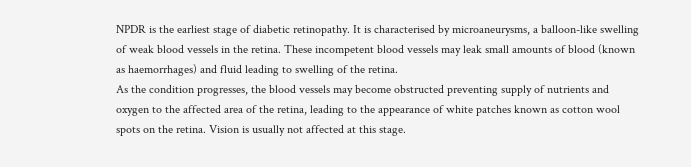NPDR is the earliest stage of diabetic retinopathy. It is characterised by microaneurysms, a balloon-like swelling of weak blood vessels in the retina. These incompetent blood vessels may leak small amounts of blood (known as haemorrhages) and fluid leading to swelling of the retina.
As the condition progresses, the blood vessels may become obstructed preventing supply of nutrients and oxygen to the affected area of the retina, leading to the appearance of white patches known as cotton wool spots on the retina. Vision is usually not affected at this stage.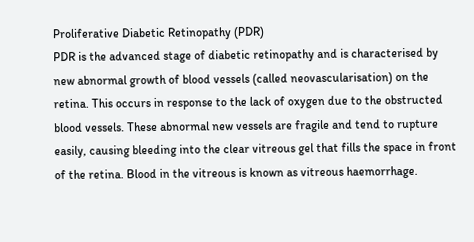Proliferative Diabetic Retinopathy (PDR)
PDR is the advanced stage of diabetic retinopathy and is characterised by new abnormal growth of blood vessels (called neovascularisation) on the retina. This occurs in response to the lack of oxygen due to the obstructed blood vessels. These abnormal new vessels are fragile and tend to rupture easily, causing bleeding into the clear vitreous gel that fills the space in front of the retina. Blood in the vitreous is known as vitreous haemorrhage.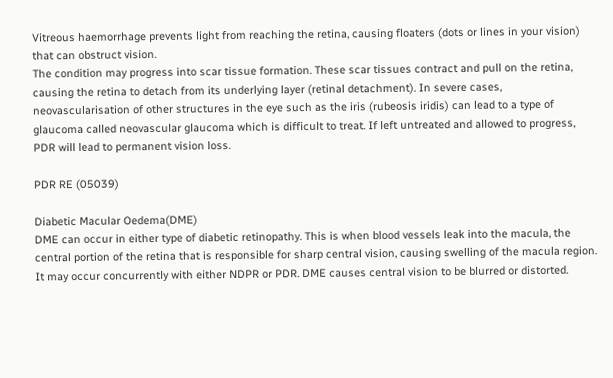Vitreous haemorrhage prevents light from reaching the retina, causing floaters (dots or lines in your vision) that can obstruct vision.
The condition may progress into scar tissue formation. These scar tissues contract and pull on the retina, causing the retina to detach from its underlying layer (retinal detachment). In severe cases, neovascularisation of other structures in the eye such as the iris (rubeosis iridis) can lead to a type of glaucoma called neovascular glaucoma which is difficult to treat. If left untreated and allowed to progress, PDR will lead to permanent vision loss.

PDR RE (05039)

Diabetic Macular Oedema(DME)
DME can occur in either type of diabetic retinopathy. This is when blood vessels leak into the macula, the central portion of the retina that is responsible for sharp central vision, causing swelling of the macula region. It may occur concurrently with either NDPR or PDR. DME causes central vision to be blurred or distorted.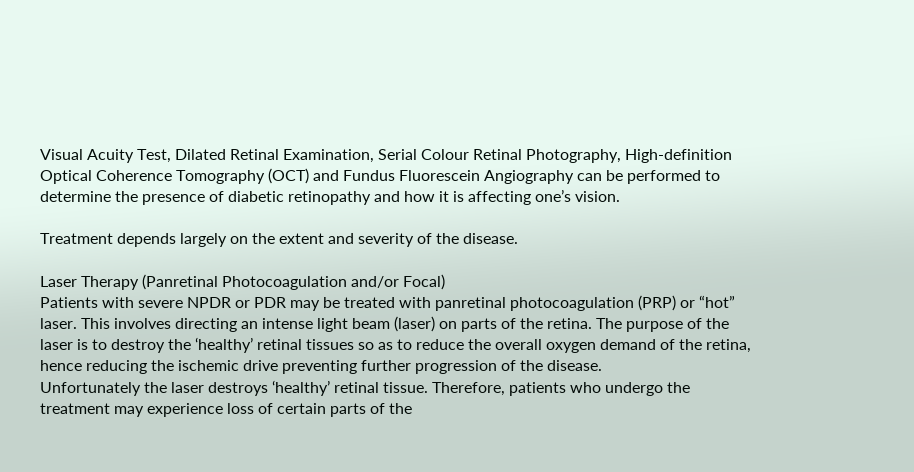Visual Acuity Test, Dilated Retinal Examination, Serial Colour Retinal Photography, High-definition Optical Coherence Tomography (OCT) and Fundus Fluorescein Angiography can be performed to determine the presence of diabetic retinopathy and how it is affecting one’s vision.

Treatment depends largely on the extent and severity of the disease.

Laser Therapy (Panretinal Photocoagulation and/or Focal)
Patients with severe NPDR or PDR may be treated with panretinal photocoagulation (PRP) or “hot” laser. This involves directing an intense light beam (laser) on parts of the retina. The purpose of the laser is to destroy the ‘healthy’ retinal tissues so as to reduce the overall oxygen demand of the retina, hence reducing the ischemic drive preventing further progression of the disease.
Unfortunately the laser destroys ‘healthy’ retinal tissue. Therefore, patients who undergo the treatment may experience loss of certain parts of the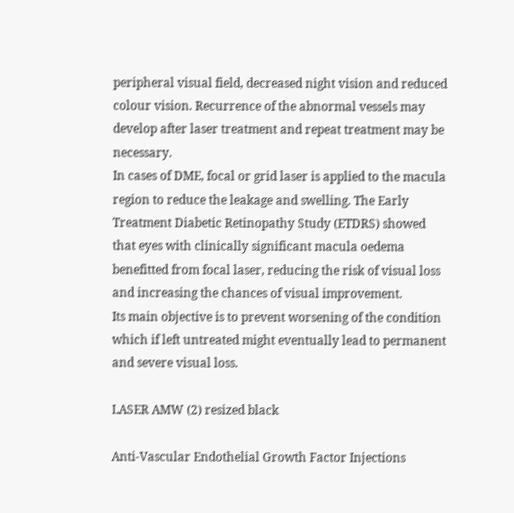peripheral visual field, decreased night vision and reduced colour vision. Recurrence of the abnormal vessels may develop after laser treatment and repeat treatment may be necessary.
In cases of DME, focal or grid laser is applied to the macula region to reduce the leakage and swelling. The Early Treatment Diabetic Retinopathy Study (ETDRS) showed that eyes with clinically significant macula oedema benefitted from focal laser, reducing the risk of visual loss and increasing the chances of visual improvement.
Its main objective is to prevent worsening of the condition which if left untreated might eventually lead to permanent and severe visual loss.

LASER AMW (2) resized black

Anti-Vascular Endothelial Growth Factor Injections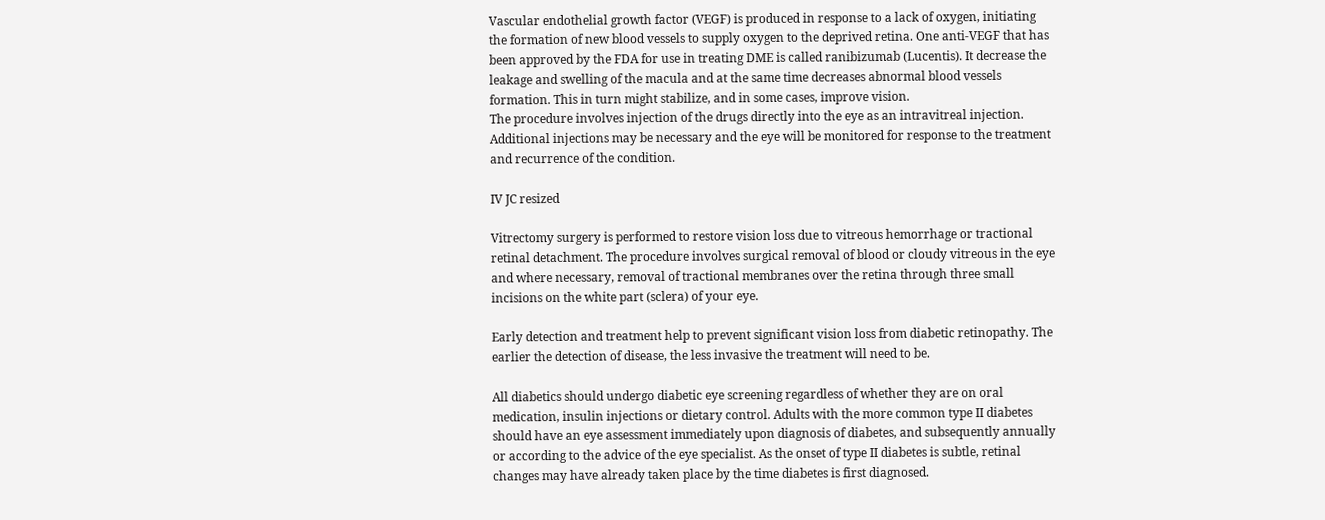Vascular endothelial growth factor (VEGF) is produced in response to a lack of oxygen, initiating the formation of new blood vessels to supply oxygen to the deprived retina. One anti-VEGF that has been approved by the FDA for use in treating DME is called ranibizumab (Lucentis). It decrease the leakage and swelling of the macula and at the same time decreases abnormal blood vessels formation. This in turn might stabilize, and in some cases, improve vision.
The procedure involves injection of the drugs directly into the eye as an intravitreal injection. Additional injections may be necessary and the eye will be monitored for response to the treatment and recurrence of the condition.

IV JC resized

Vitrectomy surgery is performed to restore vision loss due to vitreous hemorrhage or tractional retinal detachment. The procedure involves surgical removal of blood or cloudy vitreous in the eye and where necessary, removal of tractional membranes over the retina through three small incisions on the white part (sclera) of your eye.

Early detection and treatment help to prevent significant vision loss from diabetic retinopathy. The earlier the detection of disease, the less invasive the treatment will need to be.

All diabetics should undergo diabetic eye screening regardless of whether they are on oral medication, insulin injections or dietary control. Adults with the more common type II diabetes should have an eye assessment immediately upon diagnosis of diabetes, and subsequently annually or according to the advice of the eye specialist. As the onset of type II diabetes is subtle, retinal changes may have already taken place by the time diabetes is first diagnosed.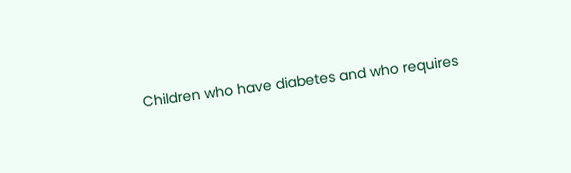Children who have diabetes and who requires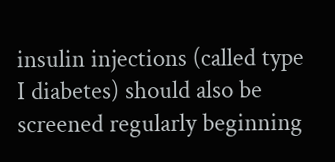insulin injections (called type I diabetes) should also be screened regularly beginning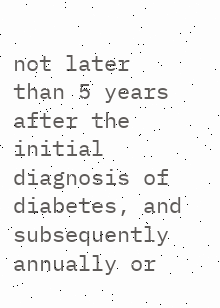not later than 5 years after the initial diagnosis of diabetes, and subsequently annually or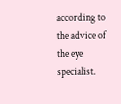according to the advice of the eye specialist.